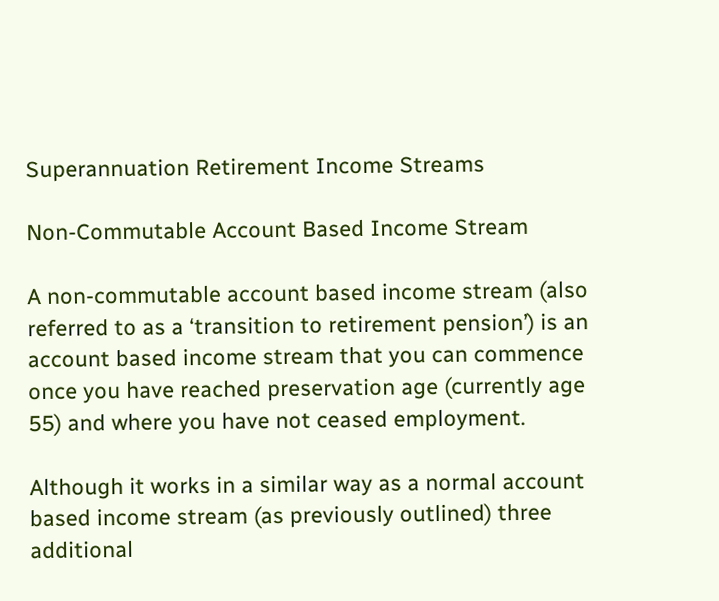Superannuation Retirement Income Streams

Non-Commutable Account Based Income Stream

A non-commutable account based income stream (also referred to as a ‘transition to retirement pension’) is an account based income stream that you can commence once you have reached preservation age (currently age 55) and where you have not ceased employment.

Although it works in a similar way as a normal account based income stream (as previously outlined) three additional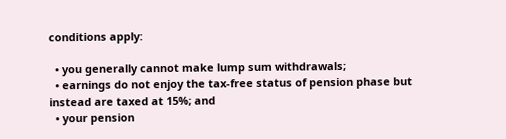conditions apply:

  • you generally cannot make lump sum withdrawals;
  • earnings do not enjoy the tax-free status of pension phase but instead are taxed at 15%; and
  • your pension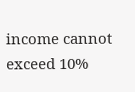income cannot exceed 10%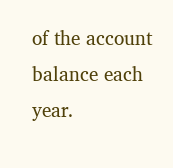of the account balance each year.